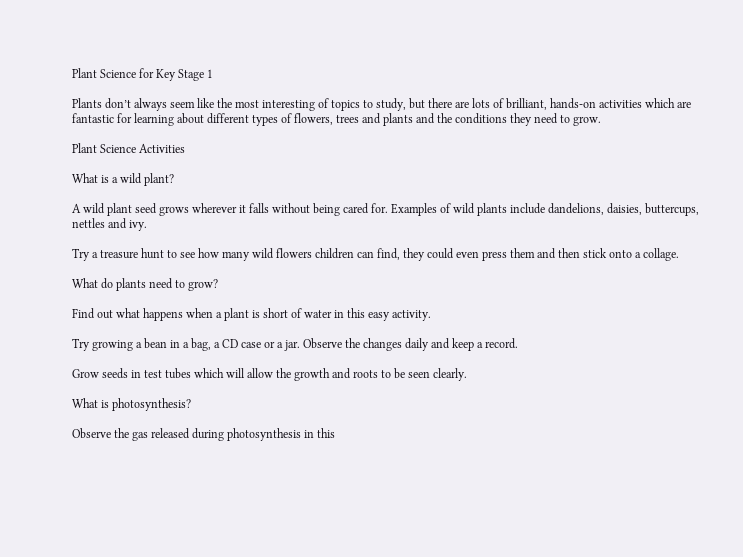Plant Science for Key Stage 1

Plants don’t always seem like the most interesting of topics to study, but there are lots of brilliant, hands-on activities which are fantastic for learning about different types of flowers, trees and plants and the conditions they need to grow.

Plant Science Activities

What is a wild plant?

A wild plant seed grows wherever it falls without being cared for. Examples of wild plants include dandelions, daisies, buttercups, nettles and ivy.

Try a treasure hunt to see how many wild flowers children can find, they could even press them and then stick onto a collage.

What do plants need to grow?

Find out what happens when a plant is short of water in this easy activity.

Try growing a bean in a bag, a CD case or a jar. Observe the changes daily and keep a record.

Grow seeds in test tubes which will allow the growth and roots to be seen clearly.

What is photosynthesis?

Observe the gas released during photosynthesis in this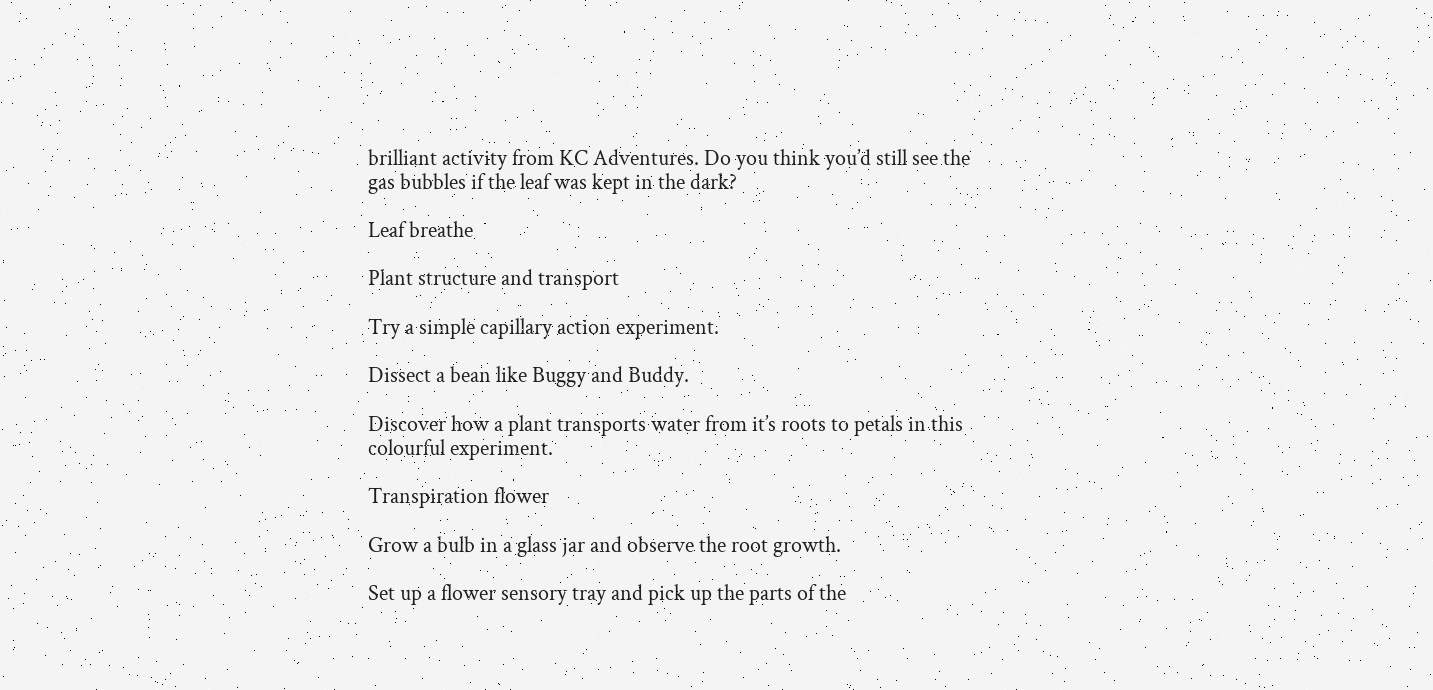brilliant activity from KC Adventures. Do you think you’d still see the gas bubbles if the leaf was kept in the dark?

Leaf breathe

Plant structure and transport

Try a simple capillary action experiment.

Dissect a bean like Buggy and Buddy.

Discover how a plant transports water from it’s roots to petals in this colourful experiment.

Transpiration flower

Grow a bulb in a glass jar and observe the root growth.

Set up a flower sensory tray and pick up the parts of the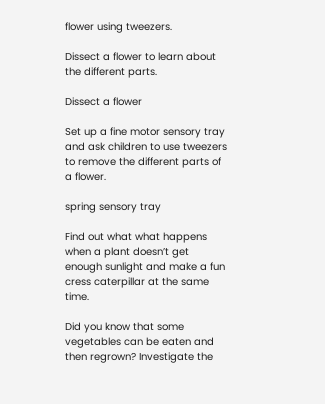flower using tweezers.

Dissect a flower to learn about the different parts.

Dissect a flower

Set up a fine motor sensory tray and ask children to use tweezers to remove the different parts of a flower.

spring sensory tray

Find out what what happens when a plant doesn’t get enough sunlight and make a fun cress caterpillar at the same time.

Did you know that some vegetables can be eaten and then regrown? Investigate the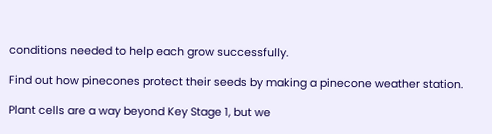conditions needed to help each grow successfully.

Find out how pinecones protect their seeds by making a pinecone weather station.

Plant cells are a way beyond Key Stage 1, but we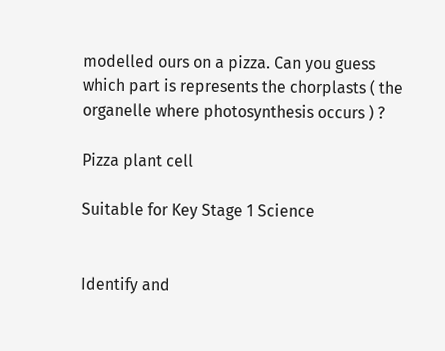modelled ours on a pizza. Can you guess which part is represents the chorplasts ( the organelle where photosynthesis occurs ) ?

Pizza plant cell

Suitable for Key Stage 1 Science


Identify and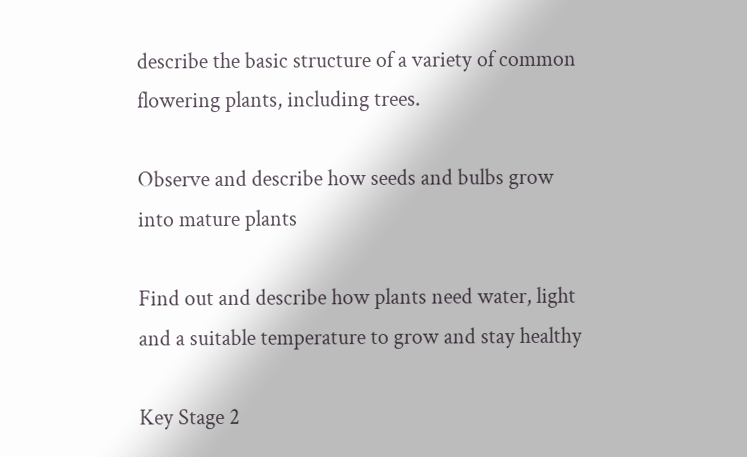describe the basic structure of a variety of common flowering plants, including trees.

Observe and describe how seeds and bulbs grow into mature plants

Find out and describe how plants need water, light and a suitable temperature to grow and stay healthy

Key Stage 2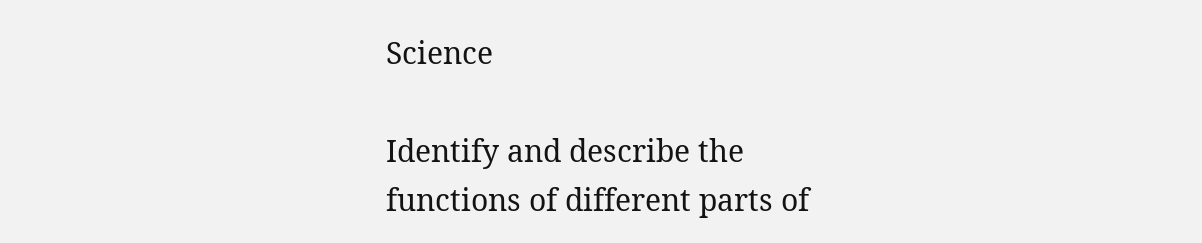Science

Identify and describe the functions of different parts of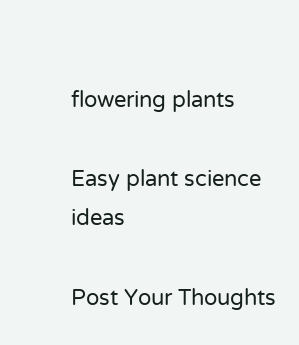flowering plants

Easy plant science ideas

Post Your Thoughts